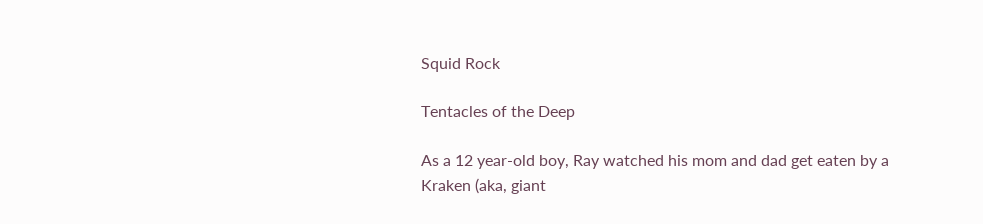Squid Rock

Tentacles of the Deep

As a 12 year-old boy, Ray watched his mom and dad get eaten by a Kraken (aka, giant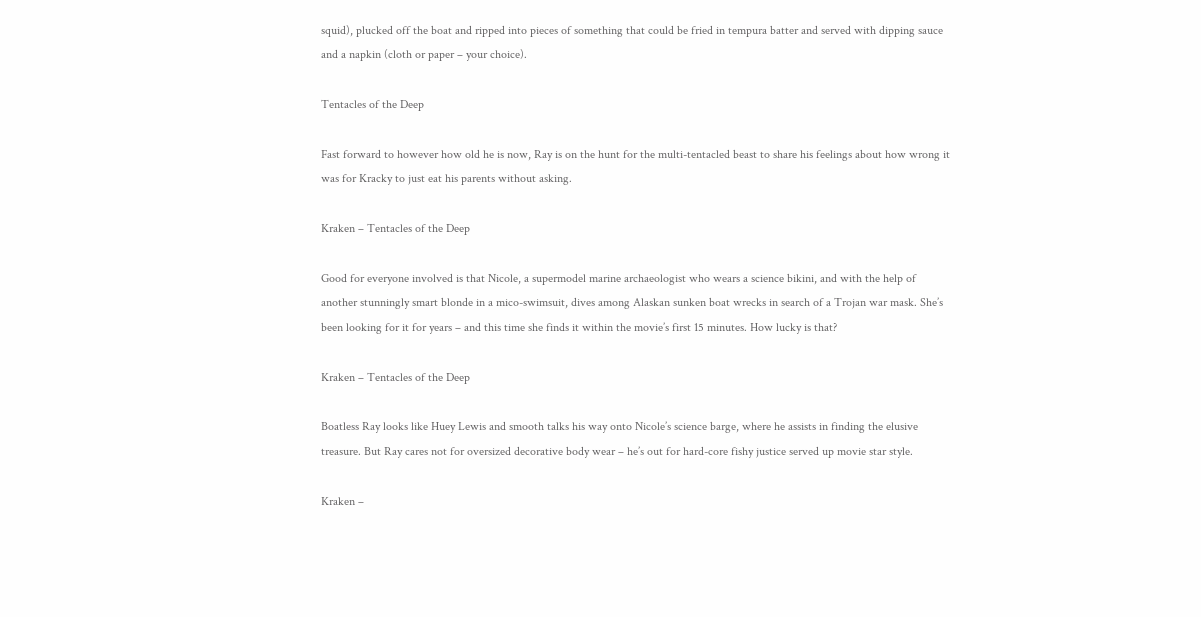squid), plucked off the boat and ripped into pieces of something that could be fried in tempura batter and served with dipping sauce and a napkin (cloth or paper – your choice).

Tentacles of the Deep

Fast forward to however how old he is now, Ray is on the hunt for the multi-tentacled beast to share his feelings about how wrong it was for Kracky to just eat his parents without asking.

Kraken – Tentacles of the Deep

Good for everyone involved is that Nicole, a supermodel marine archaeologist who wears a science bikini, and with the help of another stunningly smart blonde in a mico-swimsuit, dives among Alaskan sunken boat wrecks in search of a Trojan war mask. She’s been looking for it for years – and this time she finds it within the movie’s first 15 minutes. How lucky is that?

Kraken – Tentacles of the Deep

Boatless Ray looks like Huey Lewis and smooth talks his way onto Nicole’s science barge, where he assists in finding the elusive treasure. But Ray cares not for oversized decorative body wear – he’s out for hard-core fishy justice served up movie star style.

Kraken –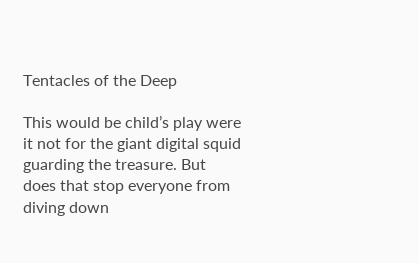Tentacles of the Deep

This would be child’s play were it not for the giant digital squid guarding the treasure. But does that stop everyone from diving down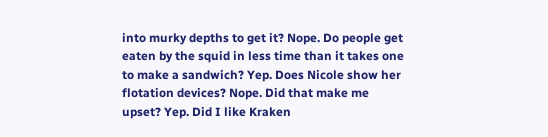into murky depths to get it? Nope. Do people get eaten by the squid in less time than it takes one to make a sandwich? Yep. Does Nicole show her flotation devices? Nope. Did that make me upset? Yep. Did I like Kraken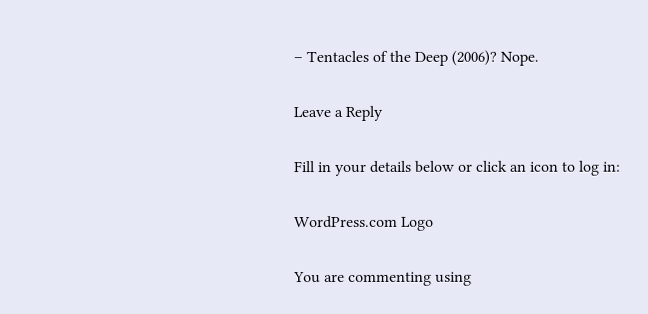– Tentacles of the Deep (2006)? Nope.

Leave a Reply

Fill in your details below or click an icon to log in:

WordPress.com Logo

You are commenting using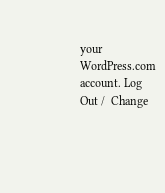your WordPress.com account. Log Out /  Change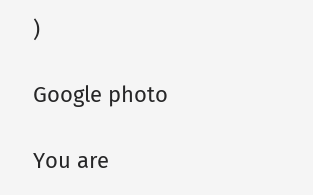)

Google photo

You are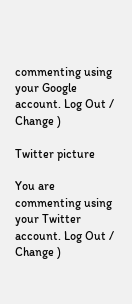commenting using your Google account. Log Out /  Change )

Twitter picture

You are commenting using your Twitter account. Log Out /  Change )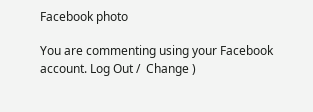Facebook photo

You are commenting using your Facebook account. Log Out /  Change )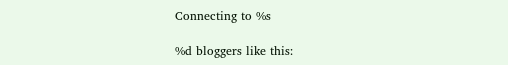Connecting to %s

%d bloggers like this: